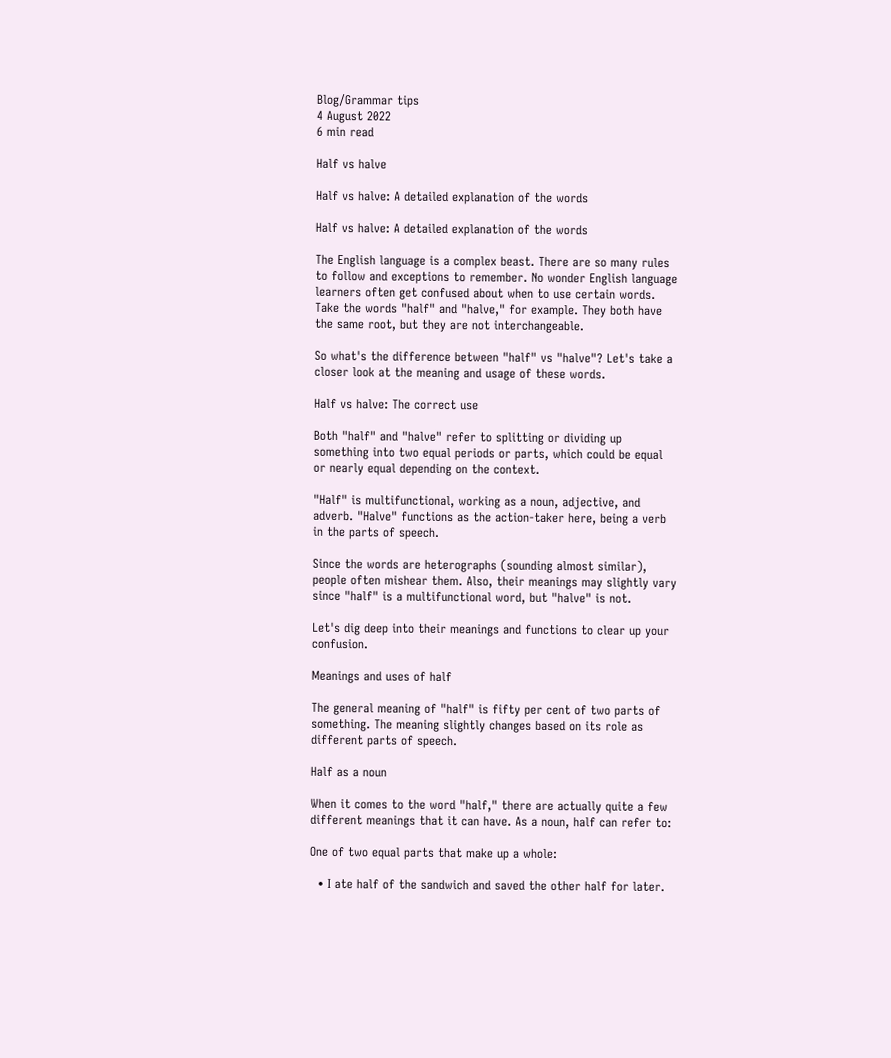Blog/Grammar tips
4 August 2022
6 min read

Half vs halve

Half vs halve: A detailed explanation of the words

Half vs halve: A detailed explanation of the words

The English language is a complex beast. There are so many rules to follow and exceptions to remember. No wonder English language learners often get confused about when to use certain words. Take the words "half" and "halve," for example. They both have the same root, but they are not interchangeable.

So what's the difference between "half" vs "halve"? Let's take a closer look at the meaning and usage of these words.

Half vs halve: The correct use

Both "half" and "halve" refer to splitting or dividing up something into two equal periods or parts, which could be equal or nearly equal depending on the context.

"Half" is multifunctional, working as a noun, adjective, and adverb. "Halve" functions as the action-taker here, being a verb in the parts of speech.

Since the words are heterographs (sounding almost similar), people often mishear them. Also, their meanings may slightly vary since "half" is a multifunctional word, but "halve" is not.

Let's dig deep into their meanings and functions to clear up your confusion.

Meanings and uses of half

The general meaning of "half" is fifty per cent of two parts of something. The meaning slightly changes based on its role as different parts of speech.

Half as a noun

When it comes to the word "half," there are actually quite a few different meanings that it can have. As a noun, half can refer to:

One of two equal parts that make up a whole:

  • I ate half of the sandwich and saved the other half for later.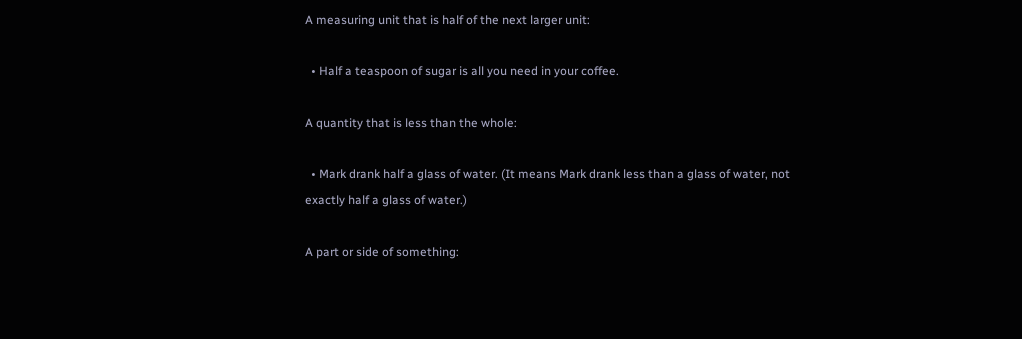A measuring unit that is half of the next larger unit:

  • Half a teaspoon of sugar is all you need in your coffee.

A quantity that is less than the whole:

  • Mark drank half a glass of water. (It means Mark drank less than a glass of water, not exactly half a glass of water.)

A part or side of something: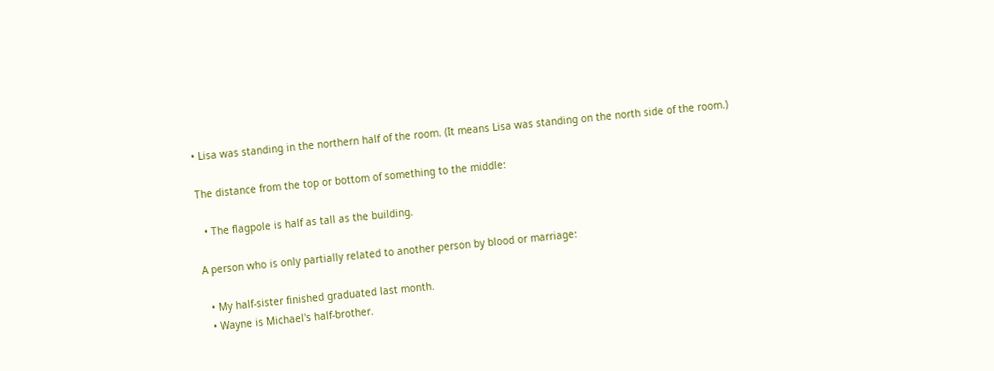• Lisa was standing in the northern half of the room. (It means Lisa was standing on the north side of the room.)

The distance from the top or bottom of something to the middle:

  • The flagpole is half as tall as the building.

A person who is only partially related to another person by blood or marriage:

  • My half-sister finished graduated last month.
  • Wayne is Michael's half-brother.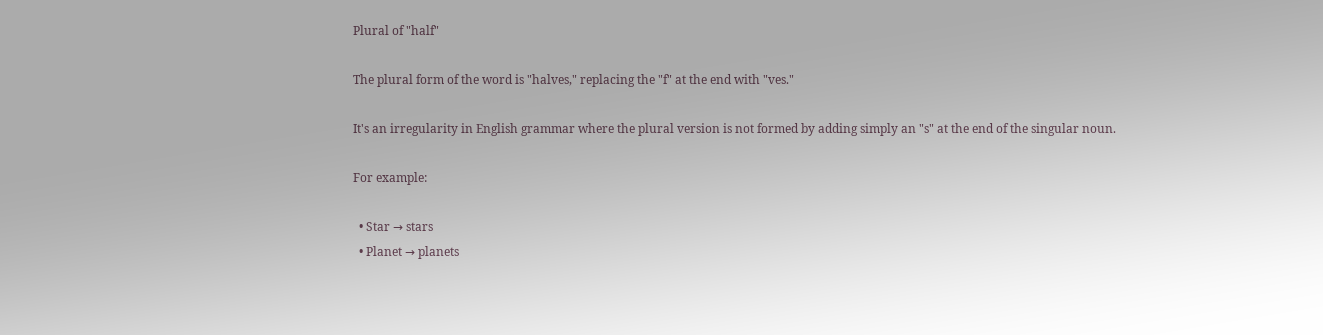Plural of "half"

The plural form of the word is "halves," replacing the "f" at the end with "ves."

It's an irregularity in English grammar where the plural version is not formed by adding simply an "s" at the end of the singular noun.

For example:

  • Star → stars
  • Planet → planets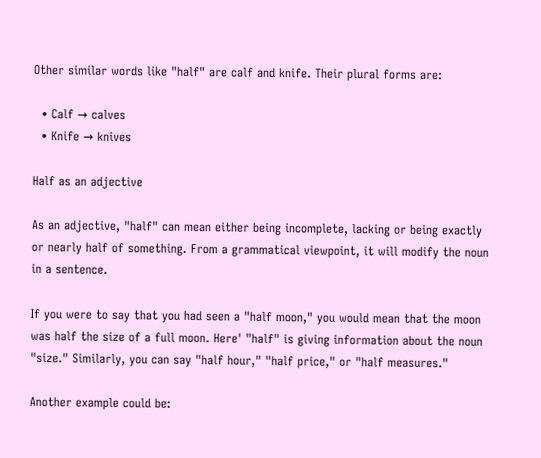Other similar words like "half" are calf and knife. Their plural forms are:

  • Calf → calves
  • Knife → knives

Half as an adjective

As an adjective, "half" can mean either being incomplete, lacking or being exactly or nearly half of something. From a grammatical viewpoint, it will modify the noun in a sentence.

If you were to say that you had seen a "half moon," you would mean that the moon was half the size of a full moon. Here' "half" is giving information about the noun "size." Similarly, you can say "half hour," "half price," or "half measures."

Another example could be: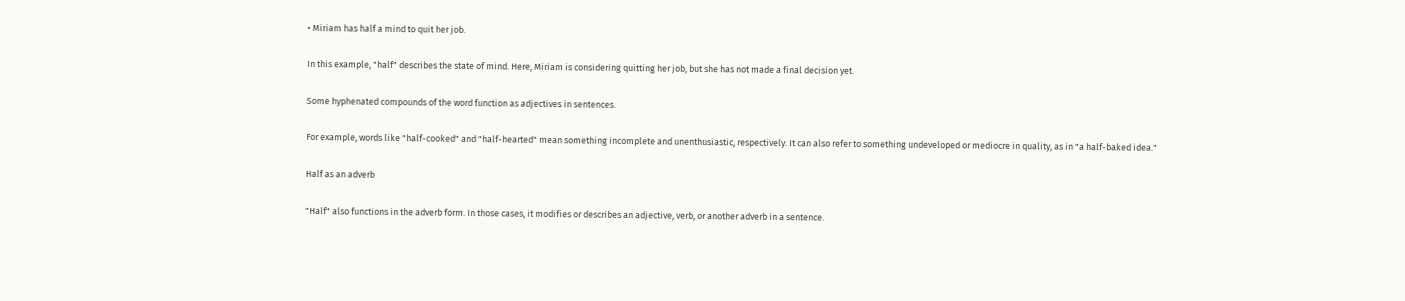• Miriam has half a mind to quit her job.

In this example, "half" describes the state of mind. Here, Miriam is considering quitting her job, but she has not made a final decision yet.

Some hyphenated compounds of the word function as adjectives in sentences.

For example, words like "half-cooked" and "half-hearted" mean something incomplete and unenthusiastic, respectively. It can also refer to something undeveloped or mediocre in quality, as in "a half-baked idea."

Half as an adverb

"Half" also functions in the adverb form. In those cases, it modifies or describes an adjective, verb, or another adverb in a sentence.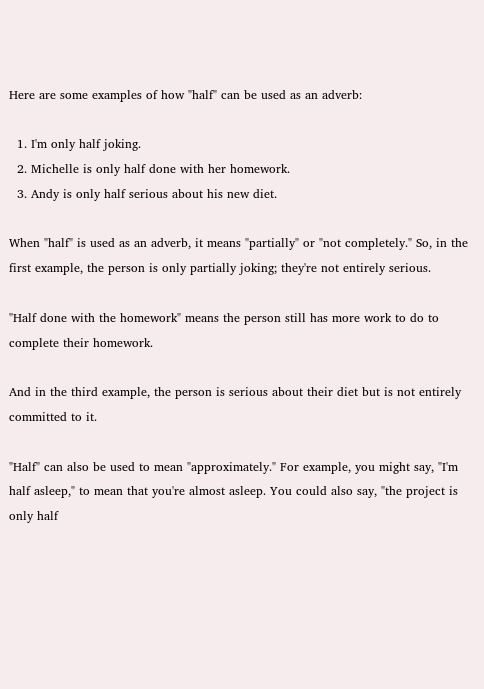Here are some examples of how "half" can be used as an adverb:

  1. I'm only half joking.
  2. Michelle is only half done with her homework.
  3. Andy is only half serious about his new diet.

When "half" is used as an adverb, it means "partially" or "not completely." So, in the first example, the person is only partially joking; they're not entirely serious.

"Half done with the homework" means the person still has more work to do to complete their homework.

And in the third example, the person is serious about their diet but is not entirely committed to it.

"Half" can also be used to mean "approximately." For example, you might say, "I'm half asleep," to mean that you're almost asleep. You could also say, "the project is only half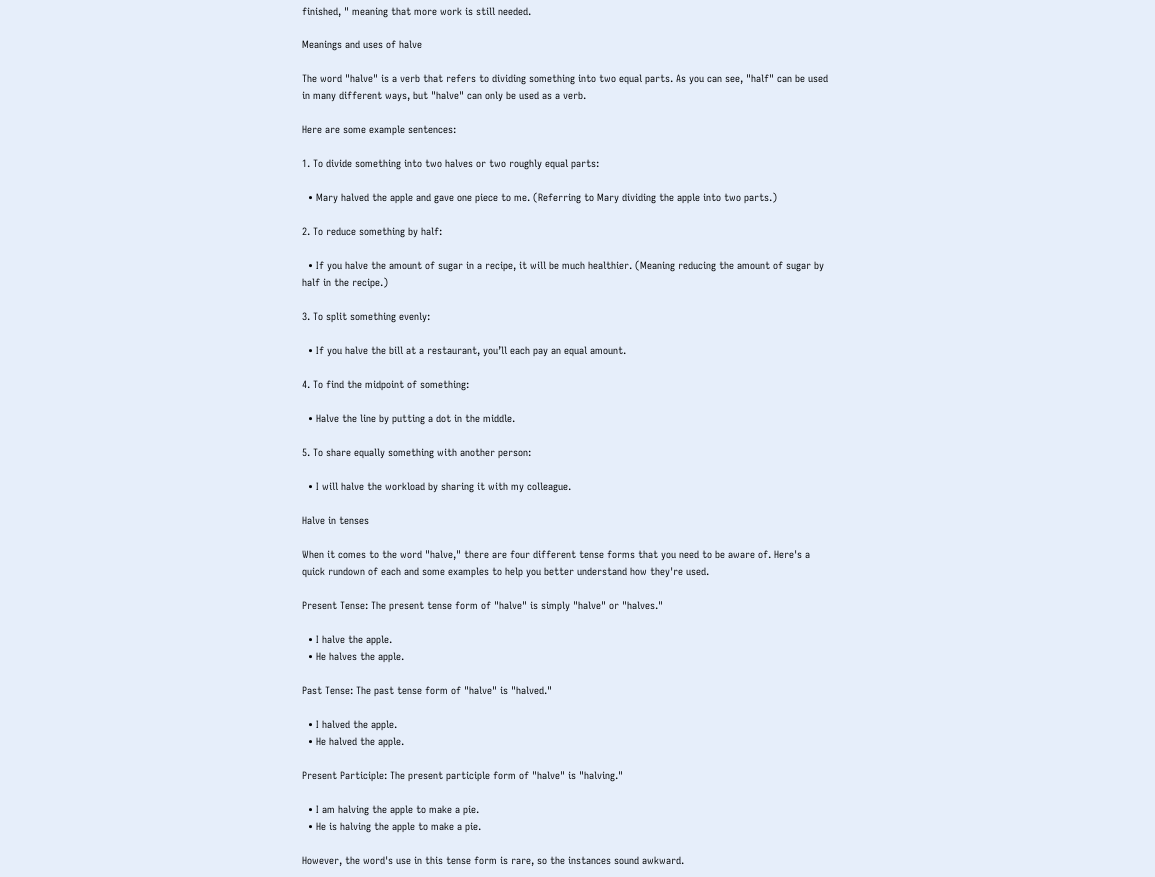finished, " meaning that more work is still needed.

Meanings and uses of halve

The word "halve" is a verb that refers to dividing something into two equal parts. As you can see, "half" can be used in many different ways, but "halve" can only be used as a verb.

Here are some example sentences:

1. To divide something into two halves or two roughly equal parts:

  • Mary halved the apple and gave one piece to me. (Referring to Mary dividing the apple into two parts.)

2. To reduce something by half:

  • If you halve the amount of sugar in a recipe, it will be much healthier. (Meaning reducing the amount of sugar by half in the recipe.)

3. To split something evenly:

  • If you halve the bill at a restaurant, you’ll each pay an equal amount.

4. To find the midpoint of something:

  • Halve the line by putting a dot in the middle.

5. To share equally something with another person:

  • I will halve the workload by sharing it with my colleague.

Halve in tenses

When it comes to the word "halve," there are four different tense forms that you need to be aware of. Here's a quick rundown of each and some examples to help you better understand how they're used.

Present Tense: The present tense form of "halve" is simply "halve" or "halves."

  • I halve the apple.
  • He halves the apple.

Past Tense: The past tense form of "halve" is "halved."

  • I halved the apple.
  • He halved the apple.

Present Participle: The present participle form of "halve" is "halving."

  • I am halving the apple to make a pie.
  • He is halving the apple to make a pie.

However, the word's use in this tense form is rare, so the instances sound awkward.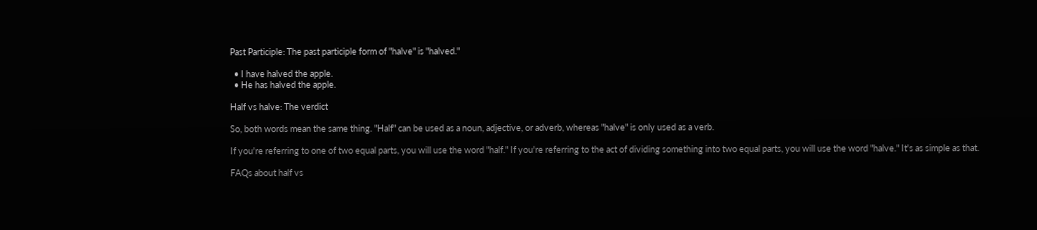Past Participle: The past participle form of "halve" is "halved."

  • I have halved the apple.
  • He has halved the apple.

Half vs halve: The verdict

So, both words mean the same thing. "Half" can be used as a noun, adjective, or adverb, whereas "halve" is only used as a verb.

If you're referring to one of two equal parts, you will use the word "half." If you're referring to the act of dividing something into two equal parts, you will use the word "halve." It's as simple as that.

FAQs about half vs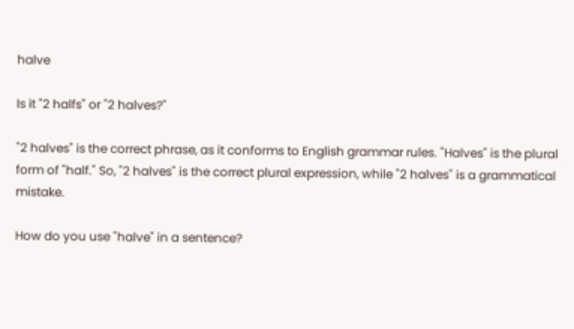halve

Is it "2 halfs" or "2 halves?"

"2 halves" is the correct phrase, as it conforms to English grammar rules. "Halves" is the plural form of "half." So, "2 halves" is the correct plural expression, while "2 halves" is a grammatical mistake.

How do you use "halve" in a sentence?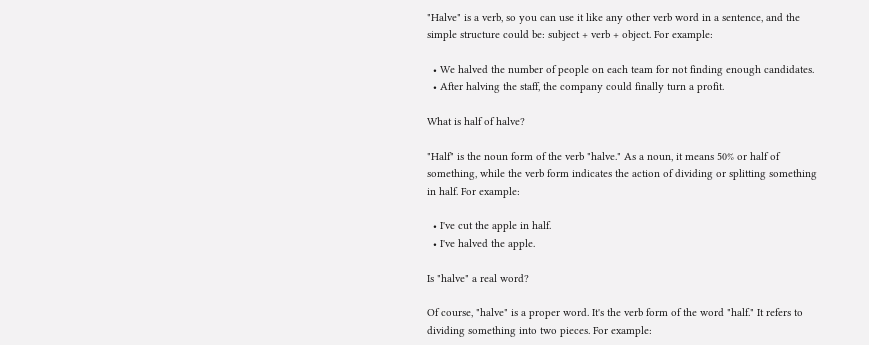"Halve" is a verb, so you can use it like any other verb word in a sentence, and the simple structure could be: subject + verb + object. For example:

  • We halved the number of people on each team for not finding enough candidates.
  • After halving the staff, the company could finally turn a profit.

What is half of halve?

"Half" is the noun form of the verb "halve." As a noun, it means 50% or half of something, while the verb form indicates the action of dividing or splitting something in half. For example:

  • I've cut the apple in half.
  • I've halved the apple.

Is "halve" a real word?

Of course, "halve" is a proper word. It's the verb form of the word "half." It refers to dividing something into two pieces. For example: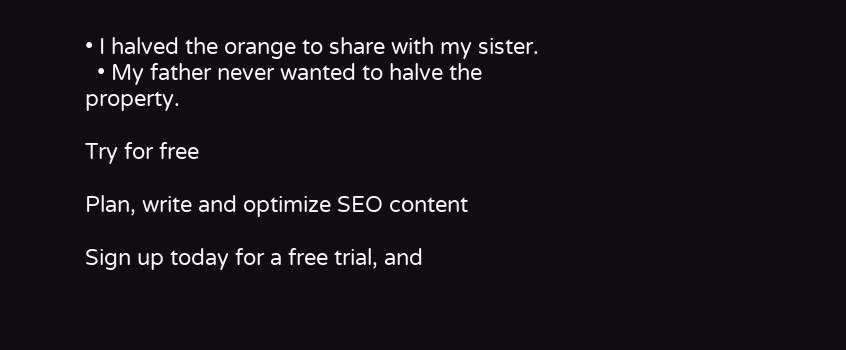• I halved the orange to share with my sister.
  • My father never wanted to halve the property.

Try for free

Plan, write and optimize SEO content

Sign up today for a free trial, and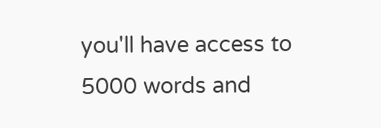you'll have access to 5000 words and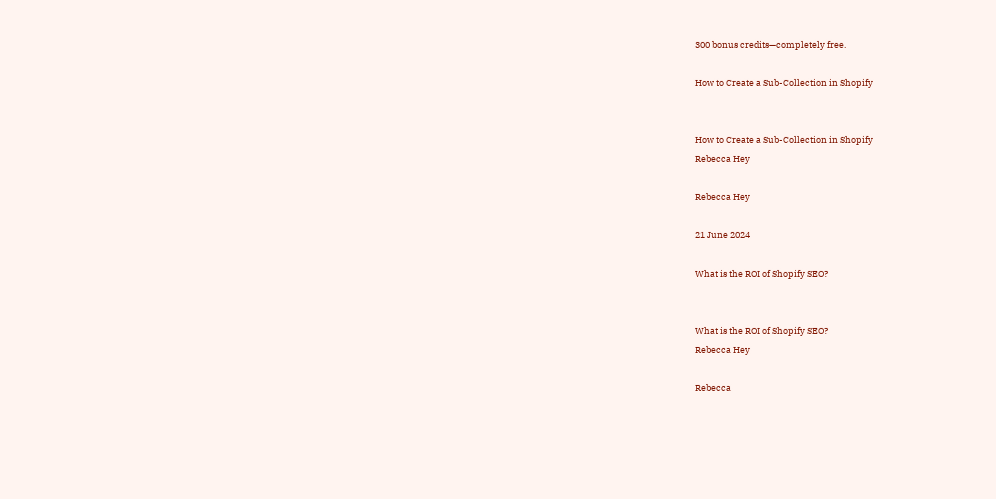300 bonus credits—completely free.

How to Create a Sub-Collection in Shopify


How to Create a Sub-Collection in Shopify
Rebecca Hey

Rebecca Hey

21 June 2024

What is the ROI of Shopify SEO?


What is the ROI of Shopify SEO?
Rebecca Hey

Rebecca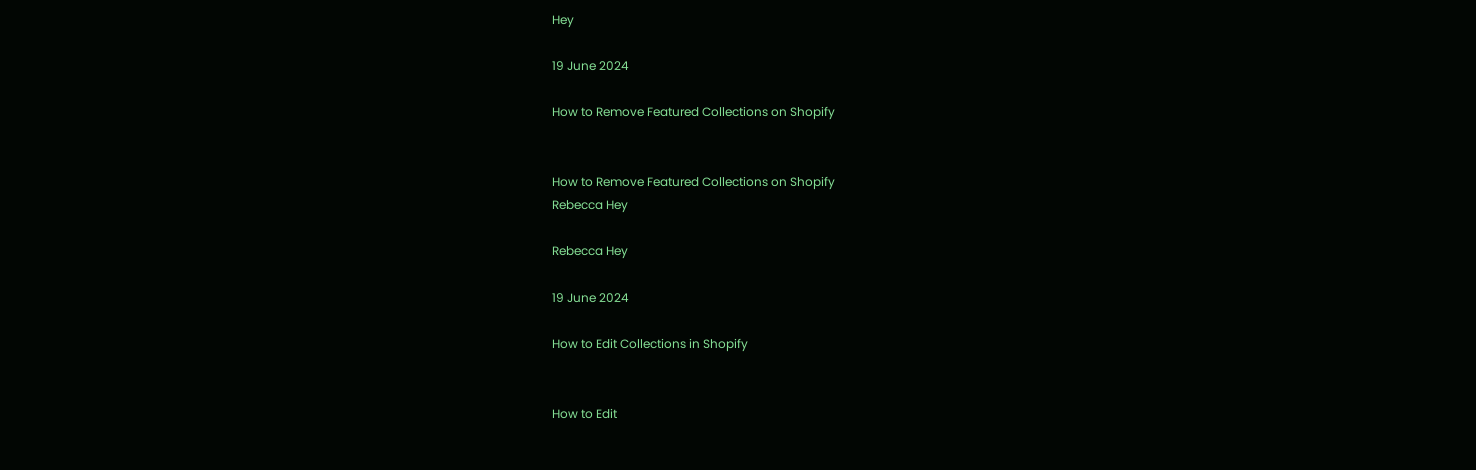Hey

19 June 2024

How to Remove Featured Collections on Shopify


How to Remove Featured Collections on Shopify
Rebecca Hey

Rebecca Hey

19 June 2024

How to Edit Collections in Shopify


How to Edit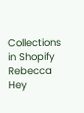Collections in Shopify
Rebecca Hey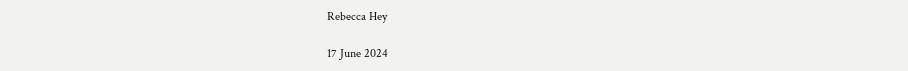Rebecca Hey

17 June 2024